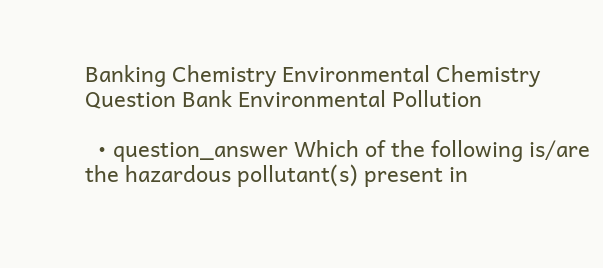Banking Chemistry Environmental Chemistry Question Bank Environmental Pollution

  • question_answer Which of the following is/are the hazardous pollutant(s) present in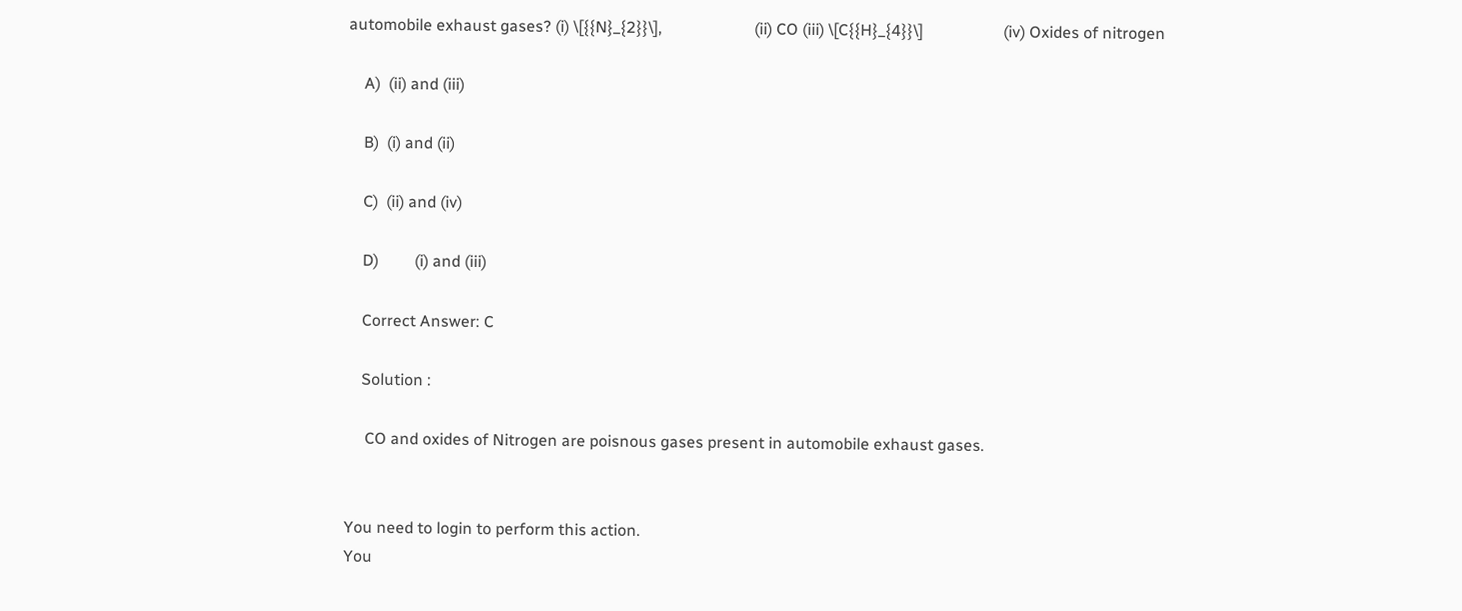automobile exhaust gases? (i) \[{{N}_{2}}\],                       (ii) CO (iii) \[C{{H}_{4}}\]                    (iv) Oxides of nitrogen

    A)  (ii) and (iii)

    B)  (i) and (ii)

    C)  (ii) and (iv)

    D)         (i) and (iii)

    Correct Answer: C

    Solution :

     CO and oxides of Nitrogen are poisnous gases present in automobile exhaust gases.


You need to login to perform this action.
You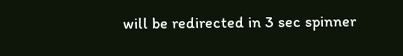will be redirected in 3 sec spinner